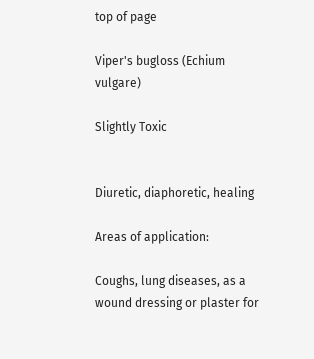top of page

Viper's bugloss (Echium vulgare)

Slightly Toxic


Diuretic, diaphoretic, healing

Areas of application:

Coughs, lung diseases, as a wound dressing or plaster for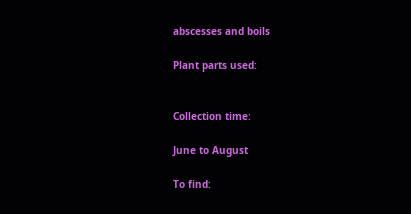abscesses and boils

Plant parts used:


Collection time:

June to August

To find: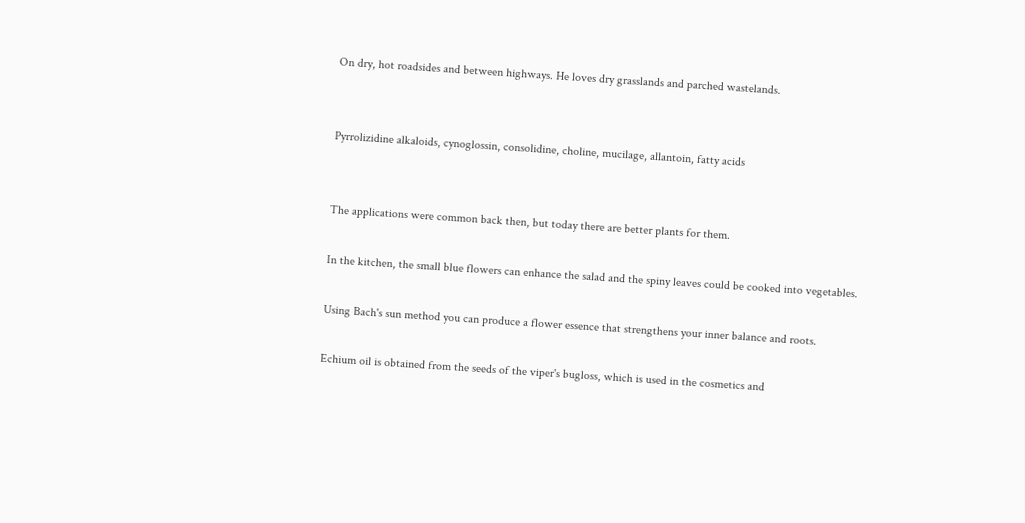On dry, hot roadsides and between highways. He loves dry grasslands and parched wastelands.


Pyrrolizidine alkaloids, cynoglossin, consolidine, choline, mucilage, allantoin, fatty acids


The applications were common back then, but today there are better plants for them.

In the kitchen, the small blue flowers can enhance the salad and the spiny leaves could be cooked into vegetables.

Using Bach's sun method you can produce a flower essence that strengthens your inner balance and roots.

Echium oil is obtained from the seeds of the viper's bugloss, which is used in the cosmetics and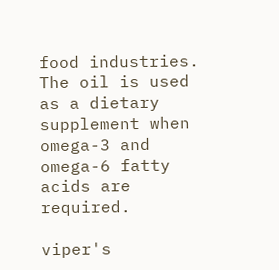food industries. The oil is used as a dietary supplement when omega-3 and omega-6 fatty acids are required.

viper's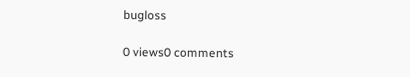bugloss

0 views0 comments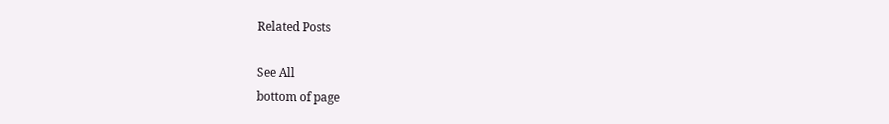Related Posts

See All
bottom of page